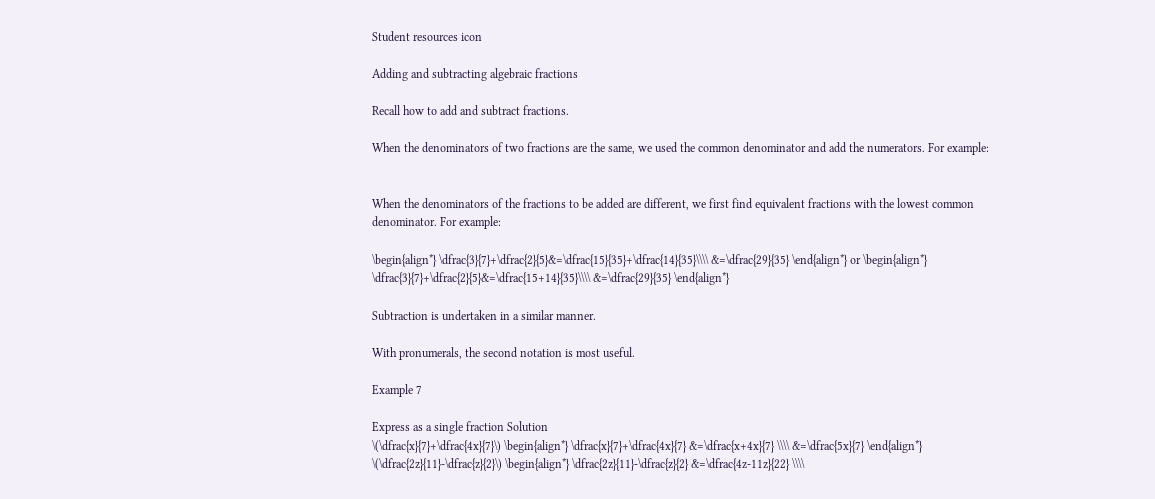Student resources icon

Adding and subtracting algebraic fractions

Recall how to add and subtract fractions.

When the denominators of two fractions are the same, we used the common denominator and add the numerators. For example:


When the denominators of the fractions to be added are different, we first find equivalent fractions with the lowest common denominator. For example:

\begin{align*} \dfrac{3}{7}+\dfrac{2}{5}&=\dfrac{15}{35}+\dfrac{14}{35}\\\\ &=\dfrac{29}{35} \end{align*} or \begin{align*} \dfrac{3}{7}+\dfrac{2}{5}&=\dfrac{15+14}{35}\\\\ &=\dfrac{29}{35} \end{align*}

Subtraction is undertaken in a similar manner.

With pronumerals, the second notation is most useful.

Example 7

Express as a single fraction Solution
\(\dfrac{x}{7}+\dfrac{4x}{7}\) \begin{align*} \dfrac{x}{7}+\dfrac{4x}{7} &=\dfrac{x+4x}{7} \\\\ &=\dfrac{5x}{7} \end{align*}
\(\dfrac{2z}{11}-\dfrac{z}{2}\) \begin{align*} \dfrac{2z}{11}-\dfrac{z}{2} &=\dfrac{4z-11z}{22} \\\\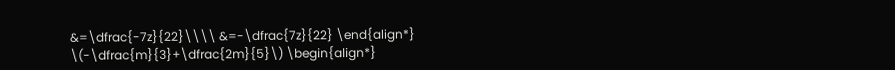&=\dfrac{-7z}{22}\\\\ &=-\dfrac{7z}{22} \end{align*}
\(-\dfrac{m}{3}+\dfrac{2m}{5}\) \begin{align*}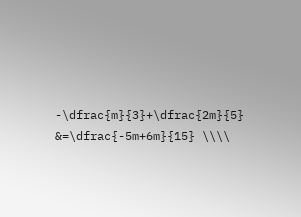-\dfrac{m}{3}+\dfrac{2m}{5} &=\dfrac{-5m+6m}{15} \\\\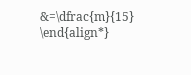&=\dfrac{m}{15} \end{align*}